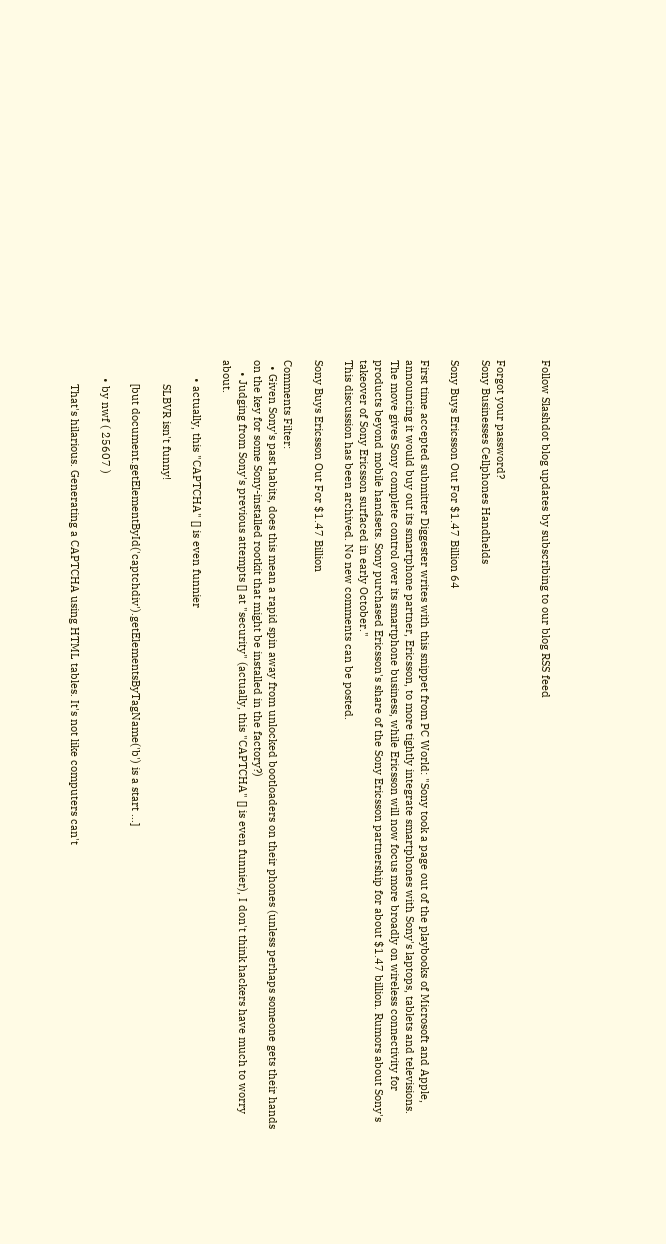Follow Slashdot blog updates by subscribing to our blog RSS feed


Forgot your password?
Sony Businesses Cellphones Handhelds

Sony Buys Ericsson Out For $1.47 Billion 64

First time accepted submitter Diggester writes with this snippet from PC World: "Sony took a page out of the playbooks of Microsoft and Apple, announcing it would buy out its smartphone partner, Ericsson, to more tightly integrate smartphones with Sony's laptops, tablets and televisions. The move gives Sony complete control over its smartphone business, while Ericsson will now focus more broadly on wireless connectivity for products beyond mobile handsets. Sony purchased Ericsson's share of the Sony Ericsson partnership for about $1.47 billion. Rumors about Sony's takeover of Sony Ericsson surfaced in early October."
This discussion has been archived. No new comments can be posted.

Sony Buys Ericsson Out For $1.47 Billion

Comments Filter:
  • Given Sony's past habits, does this mean a rapid spin away from unlocked bootloaders on their phones (unless perhaps someone gets their hands on the key for some Sony-installed rootkit that might be installed in the factory?)
    • Judging from Sony's previous attempts [] at "security" (actually, this "CAPTCHA" [] is even funnier), I don't think hackers have much to worry about.

      • actually, this "CAPTCHA" [] is even funnier

        SLBVR isn't funny!

        [but document.getElementById('captchdiv').getElementsByTagName('b') is a start ...]

      • by nwf ( 25607 )

        That's hilarious. Generating a CAPTCHA using HTML tables. It's not like computers can't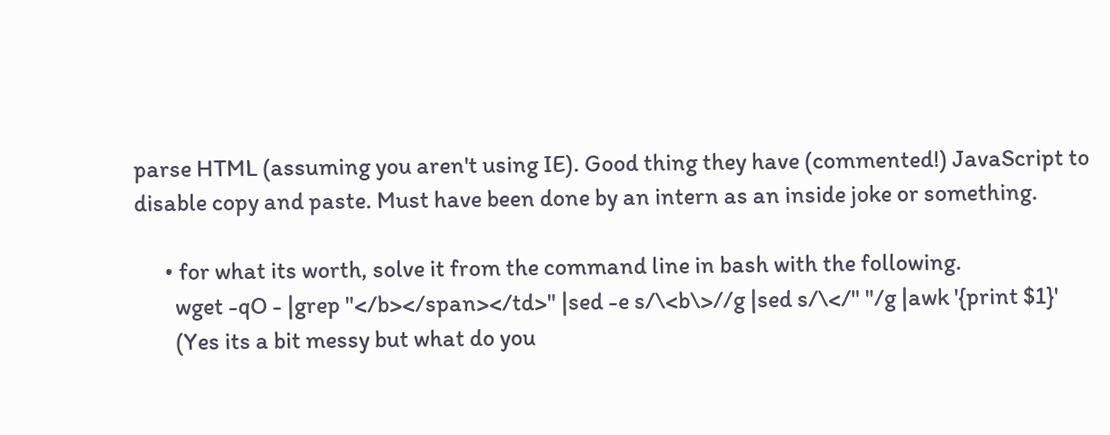parse HTML (assuming you aren't using IE). Good thing they have (commented!) JavaScript to disable copy and paste. Must have been done by an intern as an inside joke or something.

      • for what its worth, solve it from the command line in bash with the following.
        wget -qO - |grep "</b></span></td>" |sed -e s/\<b\>//g |sed s/\</" "/g |awk '{print $1}'
        (Yes its a bit messy but what do you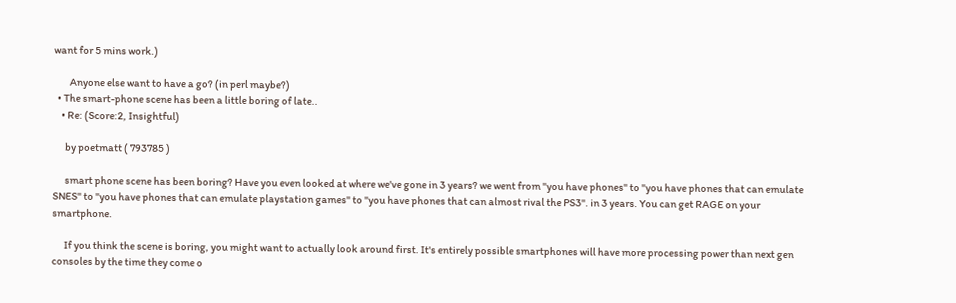want for 5 mins work.)

        Anyone else want to have a go? (in perl maybe?)
  • The smart-phone scene has been a little boring of late..
    • Re: (Score:2, Insightful)

      by poetmatt ( 793785 )

      smart phone scene has been boring? Have you even looked at where we've gone in 3 years? we went from "you have phones" to "you have phones that can emulate SNES" to "you have phones that can emulate playstation games" to "you have phones that can almost rival the PS3". in 3 years. You can get RAGE on your smartphone.

      If you think the scene is boring, you might want to actually look around first. It's entirely possible smartphones will have more processing power than next gen consoles by the time they come o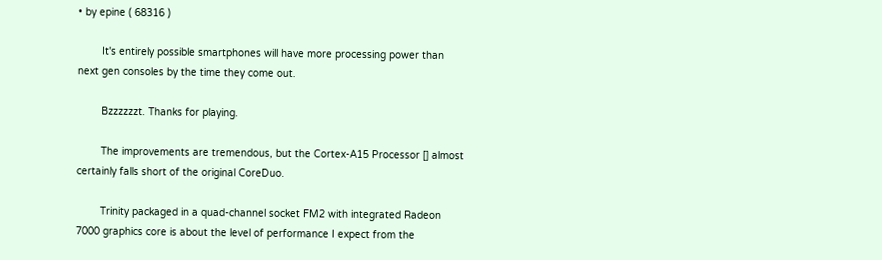• by epine ( 68316 )

        It's entirely possible smartphones will have more processing power than next gen consoles by the time they come out.

        Bzzzzzzt. Thanks for playing.

        The improvements are tremendous, but the Cortex-A15 Processor [] almost certainly falls short of the original CoreDuo.

        Trinity packaged in a quad-channel socket FM2 with integrated Radeon 7000 graphics core is about the level of performance I expect from the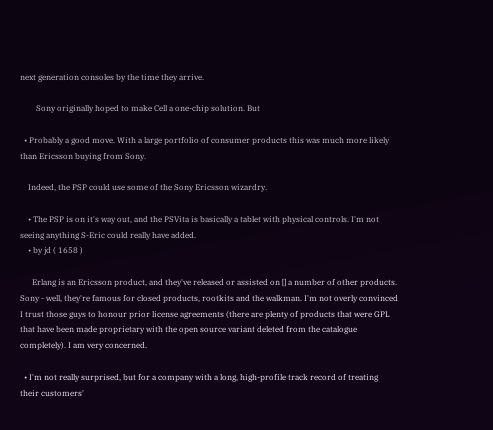next generation consoles by the time they arrive.

        Sony originally hoped to make Cell a one-chip solution. But

  • Probably a good move. With a large portfolio of consumer products this was much more likely than Ericsson buying from Sony.

    Indeed, the PSP could use some of the Sony Ericsson wizardry.

    • The PSP is on it's way out, and the PSVita is basically a tablet with physical controls. I'm not seeing anything S-Eric could really have added.
    • by jd ( 1658 )

      Erlang is an Ericsson product, and they've released or assisted on [] a number of other products. Sony - well, they're famous for closed products, rootkits and the walkman. I'm not overly convinced I trust those guys to honour prior license agreements (there are plenty of products that were GPL that have been made proprietary with the open source variant deleted from the catalogue completely). I am very concerned.

  • I'm not really surprised, but for a company with a long, high-profile track record of treating their customers'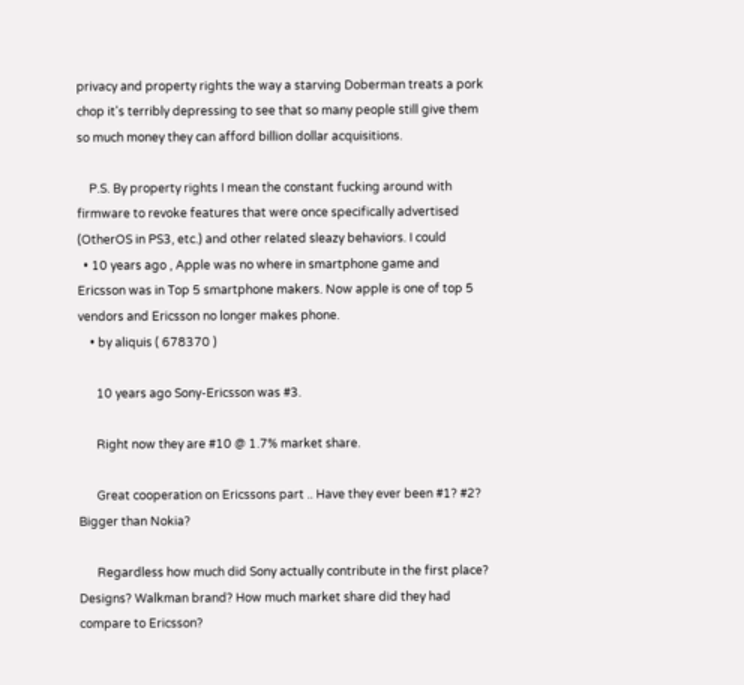privacy and property rights the way a starving Doberman treats a pork chop it's terribly depressing to see that so many people still give them so much money they can afford billion dollar acquisitions.

    P.S. By property rights I mean the constant fucking around with firmware to revoke features that were once specifically advertised (OtherOS in PS3, etc.) and other related sleazy behaviors. I could
  • 10 years ago , Apple was no where in smartphone game and Ericsson was in Top 5 smartphone makers. Now apple is one of top 5 vendors and Ericsson no longer makes phone.
    • by aliquis ( 678370 )

      10 years ago Sony-Ericsson was #3.

      Right now they are #10 @ 1.7% market share.

      Great cooperation on Ericssons part .. Have they ever been #1? #2? Bigger than Nokia?

      Regardless how much did Sony actually contribute in the first place? Designs? Walkman brand? How much market share did they had compare to Ericsson?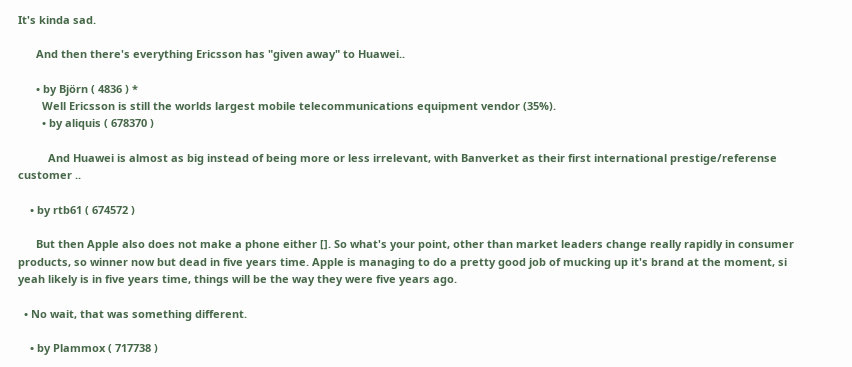It's kinda sad.

      And then there's everything Ericsson has "given away" to Huawei..

      • by Björn ( 4836 ) *
        Well Ericsson is still the worlds largest mobile telecommunications equipment vendor (35%).
        • by aliquis ( 678370 )

          And Huawei is almost as big instead of being more or less irrelevant, with Banverket as their first international prestige/referense customer ..

    • by rtb61 ( 674572 )

      But then Apple also does not make a phone either []. So what's your point, other than market leaders change really rapidly in consumer products, so winner now but dead in five years time. Apple is managing to do a pretty good job of mucking up it's brand at the moment, si yeah likely is in five years time, things will be the way they were five years ago.

  • No wait, that was something different.

    • by Plammox ( 717738 )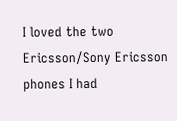I loved the two Ericsson/Sony Ericsson phones I had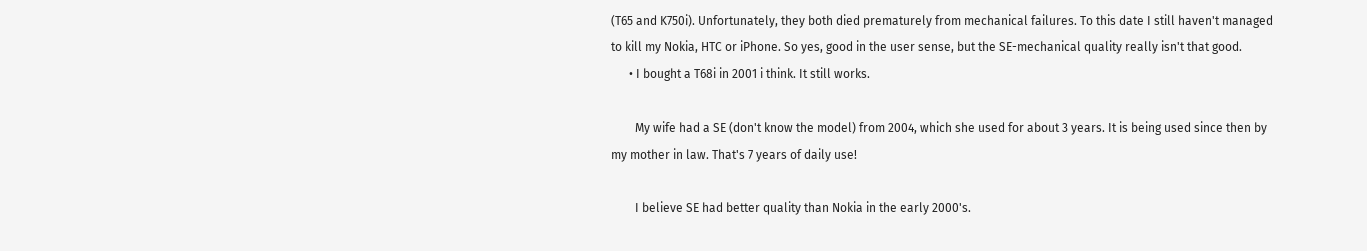(T65 and K750i). Unfortunately, they both died prematurely from mechanical failures. To this date I still haven't managed to kill my Nokia, HTC or iPhone. So yes, good in the user sense, but the SE-mechanical quality really isn't that good.
      • I bought a T68i in 2001 i think. It still works.

        My wife had a SE (don't know the model) from 2004, which she used for about 3 years. It is being used since then by my mother in law. That's 7 years of daily use!

        I believe SE had better quality than Nokia in the early 2000's.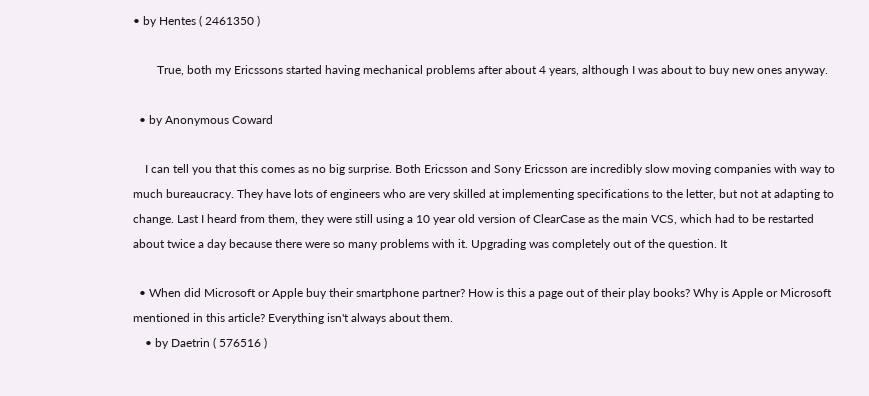• by Hentes ( 2461350 )

        True, both my Ericssons started having mechanical problems after about 4 years, although I was about to buy new ones anyway.

  • by Anonymous Coward

    I can tell you that this comes as no big surprise. Both Ericsson and Sony Ericsson are incredibly slow moving companies with way to much bureaucracy. They have lots of engineers who are very skilled at implementing specifications to the letter, but not at adapting to change. Last I heard from them, they were still using a 10 year old version of ClearCase as the main VCS, which had to be restarted about twice a day because there were so many problems with it. Upgrading was completely out of the question. It

  • When did Microsoft or Apple buy their smartphone partner? How is this a page out of their play books? Why is Apple or Microsoft mentioned in this article? Everything isn't always about them.
    • by Daetrin ( 576516 )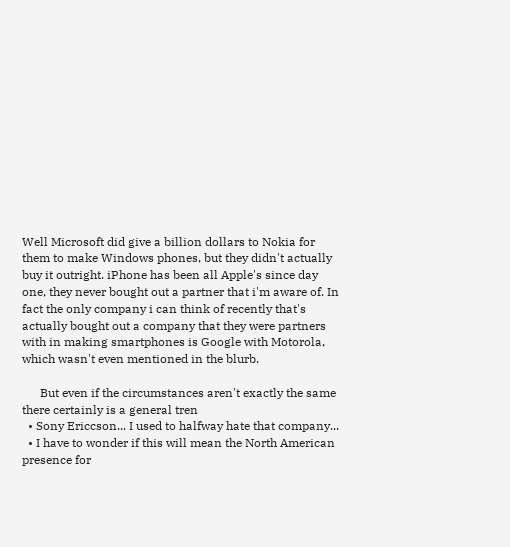Well Microsoft did give a billion dollars to Nokia for them to make Windows phones, but they didn't actually buy it outright. iPhone has been all Apple's since day one, they never bought out a partner that i'm aware of. In fact the only company i can think of recently that's actually bought out a company that they were partners with in making smartphones is Google with Motorola, which wasn't even mentioned in the blurb.

      But even if the circumstances aren't exactly the same there certainly is a general tren
  • Sony Ericcson... I used to halfway hate that company...
  • I have to wonder if this will mean the North American presence for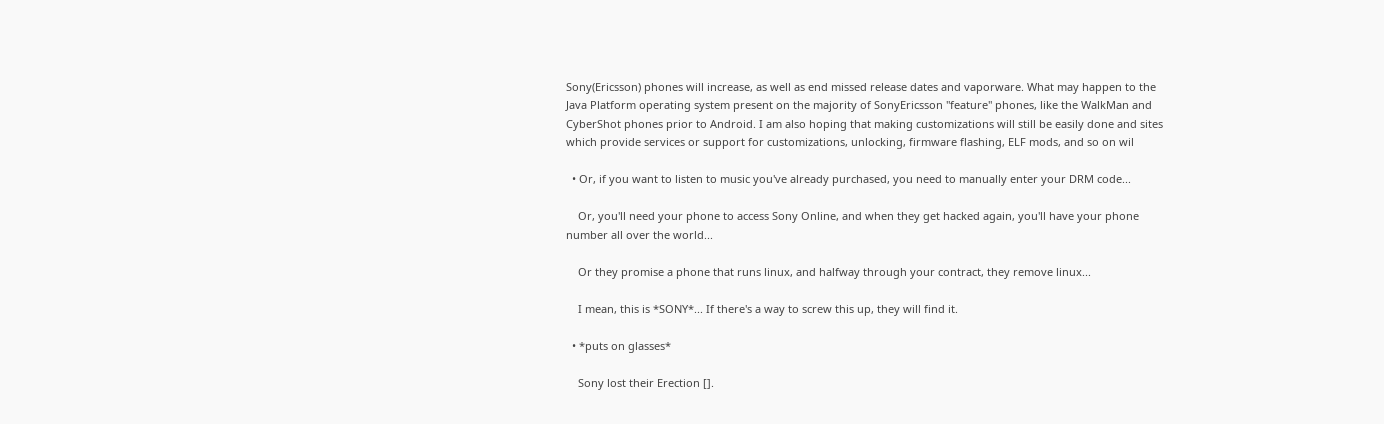Sony(Ericsson) phones will increase, as well as end missed release dates and vaporware. What may happen to the Java Platform operating system present on the majority of SonyEricsson "feature" phones, like the WalkMan and CyberShot phones prior to Android. I am also hoping that making customizations will still be easily done and sites which provide services or support for customizations, unlocking, firmware flashing, ELF mods, and so on wil

  • Or, if you want to listen to music you've already purchased, you need to manually enter your DRM code...

    Or, you'll need your phone to access Sony Online, and when they get hacked again, you'll have your phone number all over the world...

    Or they promise a phone that runs linux, and halfway through your contract, they remove linux...

    I mean, this is *SONY*... If there's a way to screw this up, they will find it.

  • *puts on glasses*

    Sony lost their Erection [].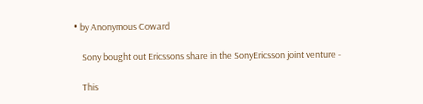• by Anonymous Coward

    Sony bought out Ericssons share in the SonyEricsson joint venture -

    This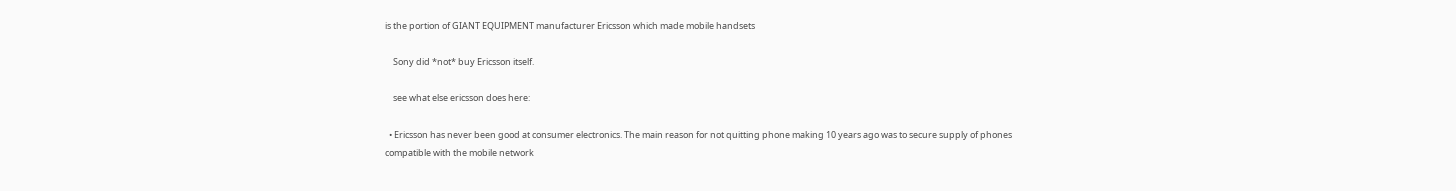is the portion of GIANT EQUIPMENT manufacturer Ericsson which made mobile handsets

    Sony did *not* buy Ericsson itself.

    see what else ericsson does here:

  • Ericsson has never been good at consumer electronics. The main reason for not quitting phone making 10 years ago was to secure supply of phones compatible with the mobile network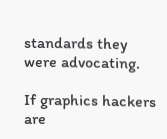standards they were advocating.

If graphics hackers are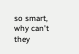so smart, why can't they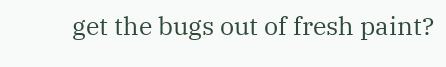get the bugs out of fresh paint?